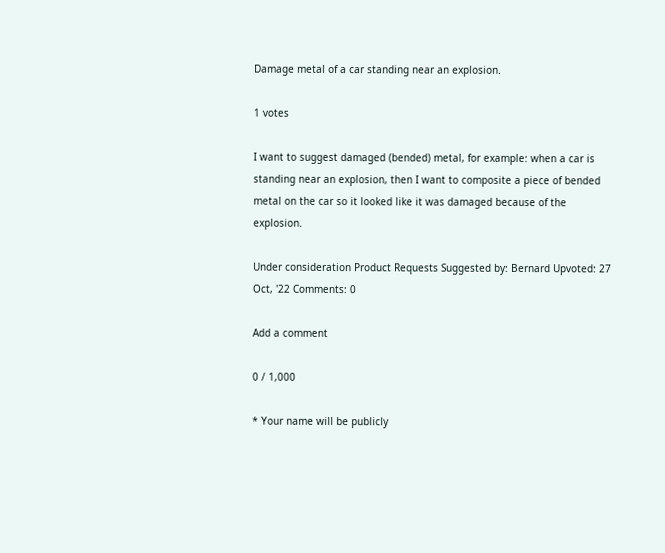Damage metal of a car standing near an explosion.

1 votes

I want to suggest damaged (bended) metal, for example: when a car is standing near an explosion, then I want to composite a piece of bended metal on the car so it looked like it was damaged because of the explosion.

Under consideration Product Requests Suggested by: Bernard Upvoted: 27 Oct, '22 Comments: 0

Add a comment

0 / 1,000

* Your name will be publicly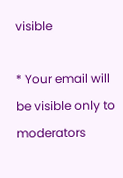visible

* Your email will be visible only to moderators